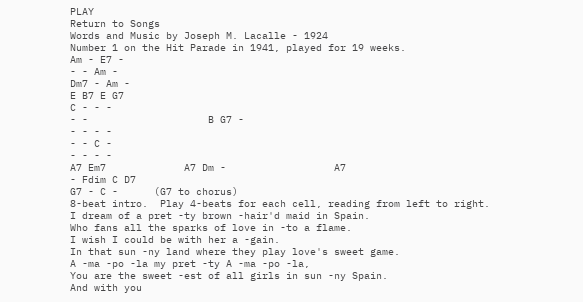PLAY                                                                                                                Return to Songs
Words and Music by Joseph M. Lacalle - 1924
Number 1 on the Hit Parade in 1941, played for 19 weeks.
Am - E7 -
- - Am -
Dm7 - Am -
E B7 E G7
C - - -
- -                    B G7 -
- - - -
- - C -
- - - -
A7 Em7             A7 Dm -                  A7
- Fdim C D7
G7 - C -      (G7 to chorus)
8-beat intro.  Play 4-beats for each cell, reading from left to right.
I dream of a pret -ty brown -hair'd maid in Spain.
Who fans all the sparks of love in -to a flame.
I wish I could be with her a -gain.
In that sun -ny land where they play love's sweet game.
A -ma -po -la my pret -ty A -ma -po -la,
You are the sweet -est of all girls in sun -ny Spain.
And with you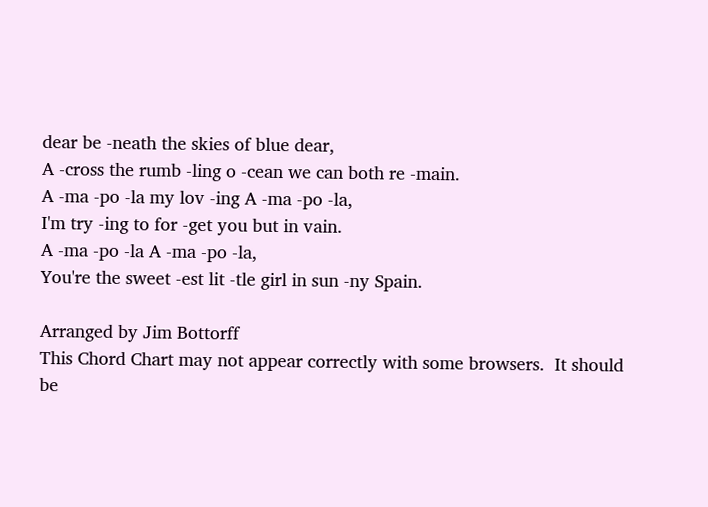dear be -neath the skies of blue dear,
A -cross the rumb -ling o -cean we can both re -main.
A -ma -po -la my lov -ing A -ma -po -la,
I'm try -ing to for -get you but in vain.
A -ma -po -la A -ma -po -la,
You're the sweet -est lit -tle girl in sun -ny Spain.

Arranged by Jim Bottorff
This Chord Chart may not appear correctly with some browsers.  It should be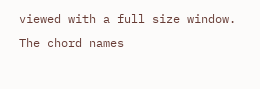viewed with a full size window.
The chord names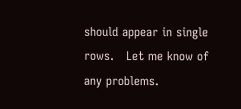should appear in single rows.   Let me know of any problems.